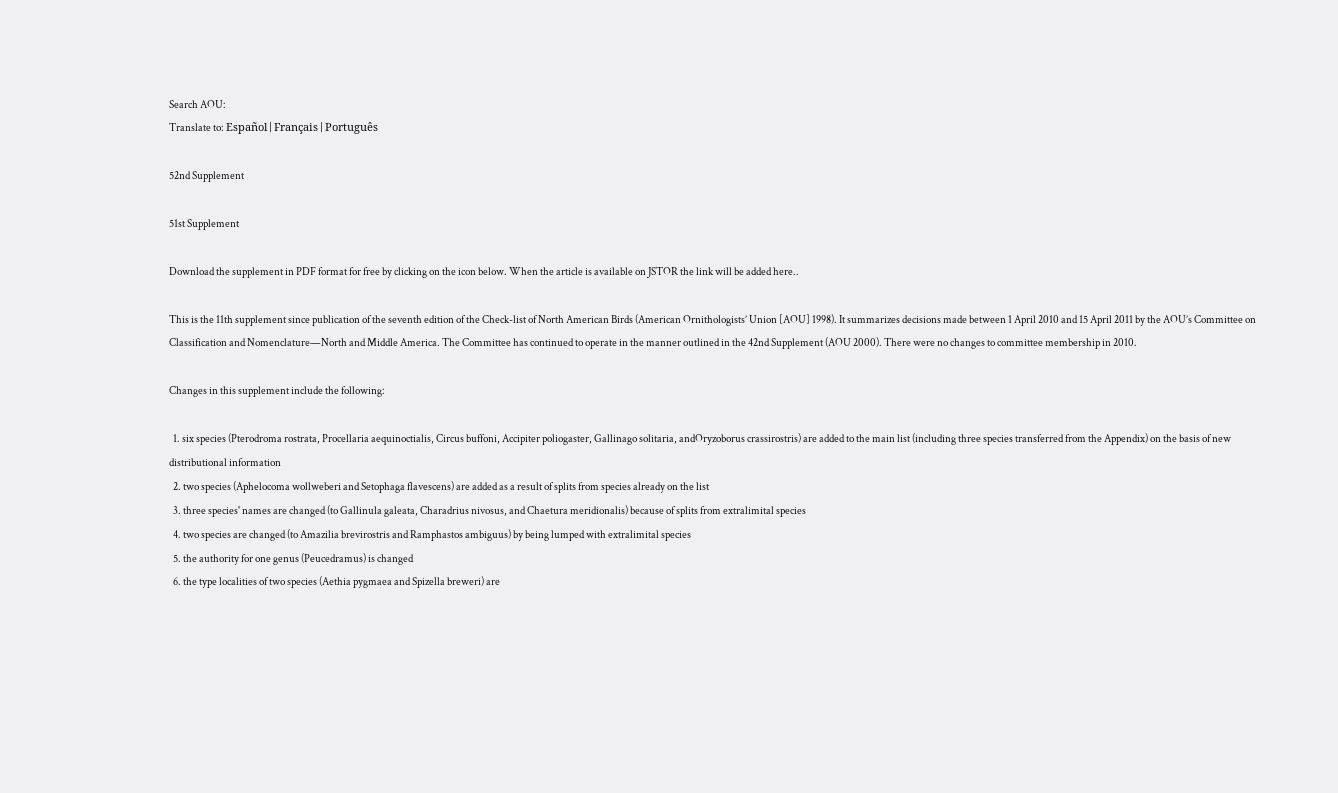Search AOU:
Translate to: Español | Français | Português

52nd Supplement

51st Supplement

Download the supplement in PDF format for free by clicking on the icon below. When the article is available on JSTOR the link will be added here..

This is the 11th supplement since publication of the seventh edition of the Check-list of North American Birds (American Ornithologists’ Union [AOU] 1998). It summarizes decisions made between 1 April 2010 and 15 April 2011 by the AOU’s Committee on Classification and Nomenclature—North and Middle America. The Committee has continued to operate in the manner outlined in the 42nd Supplement (AOU 2000). There were no changes to committee membership in 2010.

Changes in this supplement include the following:

  1. six species (Pterodroma rostrata, Procellaria aequinoctialis, Circus buffoni, Accipiter poliogaster, Gallinago solitaria, andOryzoborus crassirostris) are added to the main list (including three species transferred from the Appendix) on the basis of new distributional information
  2. two species (Aphelocoma wollweberi and Setophaga flavescens) are added as a result of splits from species already on the list
  3. three species' names are changed (to Gallinula galeata, Charadrius nivosus, and Chaetura meridionalis) because of splits from extralimital species
  4. two species are changed (to Amazilia brevirostris and Ramphastos ambiguus) by being lumped with extralimital species
  5. the authority for one genus (Peucedramus) is changed
  6. the type localities of two species (Aethia pygmaea and Spizella breweri) are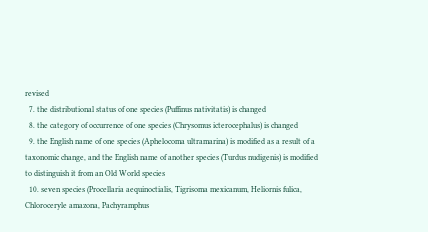revised
  7. the distributional status of one species (Puffinus nativitatis) is changed
  8. the category of occurrence of one species (Chrysomus icterocephalus) is changed
  9. the English name of one species (Aphelocoma ultramarina) is modified as a result of a taxonomic change, and the English name of another species (Turdus nudigenis) is modified to distinguish it from an Old World species
  10. seven species (Procellaria aequinoctialis, Tigrisoma mexicanum, Heliornis fulica, Chloroceryle amazona, Pachyramphus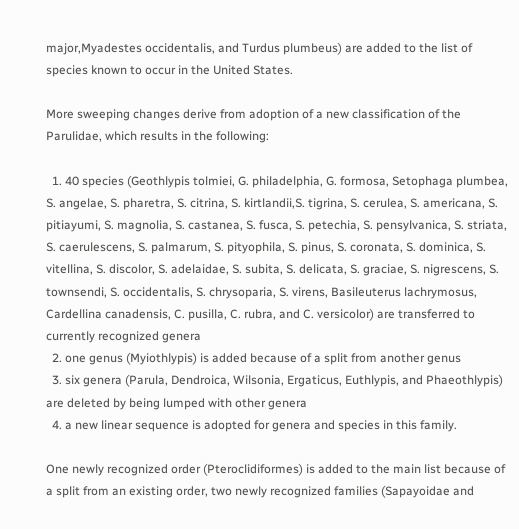major,Myadestes occidentalis, and Turdus plumbeus) are added to the list of species known to occur in the United States.

More sweeping changes derive from adoption of a new classification of the Parulidae, which results in the following:

  1. 40 species (Geothlypis tolmiei, G. philadelphia, G. formosa, Setophaga plumbea, S. angelae, S. pharetra, S. citrina, S. kirtlandii,S. tigrina, S. cerulea, S. americana, S. pitiayumi, S. magnolia, S. castanea, S. fusca, S. petechia, S. pensylvanica, S. striata, S. caerulescens, S. palmarum, S. pityophila, S. pinus, S. coronata, S. dominica, S. vitellina, S. discolor, S. adelaidae, S. subita, S. delicata, S. graciae, S. nigrescens, S. townsendi, S. occidentalis, S. chrysoparia, S. virens, Basileuterus lachrymosus, Cardellina canadensis, C. pusilla, C. rubra, and C. versicolor) are transferred to currently recognized genera
  2. one genus (Myiothlypis) is added because of a split from another genus
  3. six genera (Parula, Dendroica, Wilsonia, Ergaticus, Euthlypis, and Phaeothlypis) are deleted by being lumped with other genera
  4. a new linear sequence is adopted for genera and species in this family.

One newly recognized order (Pteroclidiformes) is added to the main list because of a split from an existing order, two newly recognized families (Sapayoidae and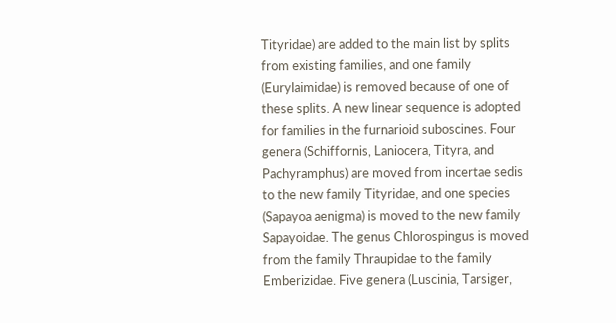Tityridae) are added to the main list by splits from existing families, and one family (Eurylaimidae) is removed because of one of these splits. A new linear sequence is adopted for families in the furnarioid suboscines. Four genera (Schiffornis, Laniocera, Tityra, and Pachyramphus) are moved from incertae sedis to the new family Tityridae, and one species (Sapayoa aenigma) is moved to the new family Sapayoidae. The genus Chlorospingus is moved from the family Thraupidae to the family Emberizidae. Five genera (Luscinia, Tarsiger,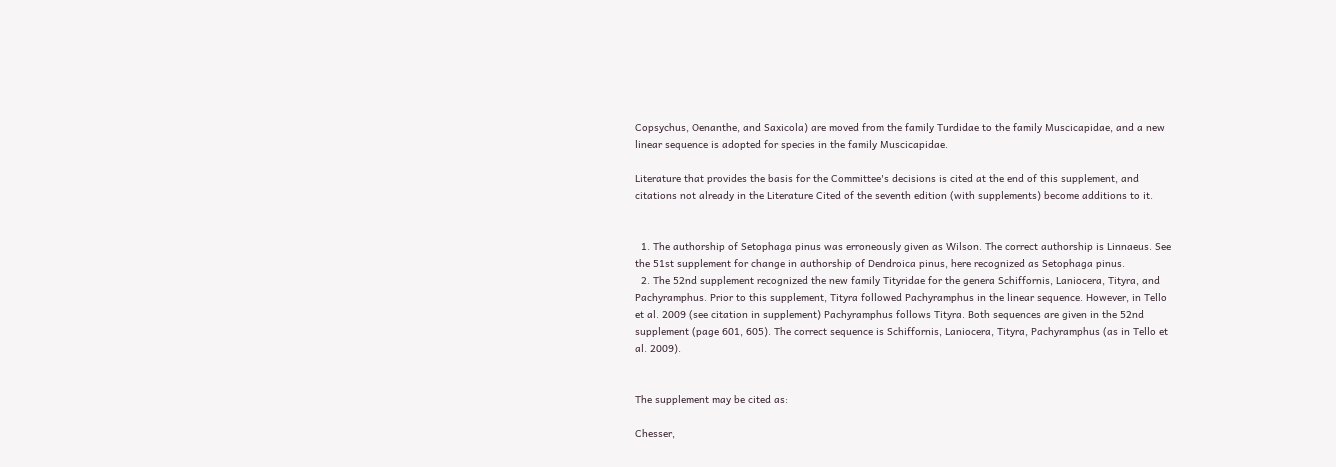Copsychus, Oenanthe, and Saxicola) are moved from the family Turdidae to the family Muscicapidae, and a new linear sequence is adopted for species in the family Muscicapidae.

Literature that provides the basis for the Committee's decisions is cited at the end of this supplement, and citations not already in the Literature Cited of the seventh edition (with supplements) become additions to it.


  1. The authorship of Setophaga pinus was erroneously given as Wilson. The correct authorship is Linnaeus. See the 51st supplement for change in authorship of Dendroica pinus, here recognized as Setophaga pinus.
  2. The 52nd supplement recognized the new family Tityridae for the genera Schiffornis, Laniocera, Tityra, and Pachyramphus. Prior to this supplement, Tityra followed Pachyramphus in the linear sequence. However, in Tello et al. 2009 (see citation in supplement) Pachyramphus follows Tityra. Both sequences are given in the 52nd supplement (page 601, 605). The correct sequence is Schiffornis, Laniocera, Tityra, Pachyramphus (as in Tello et al. 2009).


The supplement may be cited as:

Chesser,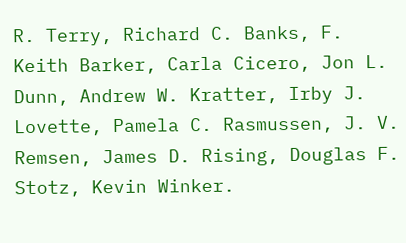R. Terry, Richard C. Banks, F. Keith Barker, Carla Cicero, Jon L. Dunn, Andrew W. Kratter, Irby J. Lovette, Pamela C. Rasmussen, J. V. Remsen, James D. Rising, Douglas F. Stotz, Kevin Winker.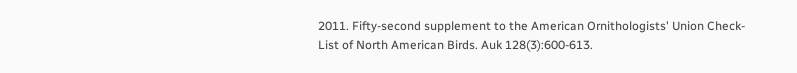2011. Fifty-second supplement to the American Ornithologists' Union Check-List of North American Birds. Auk 128(3):600-613.